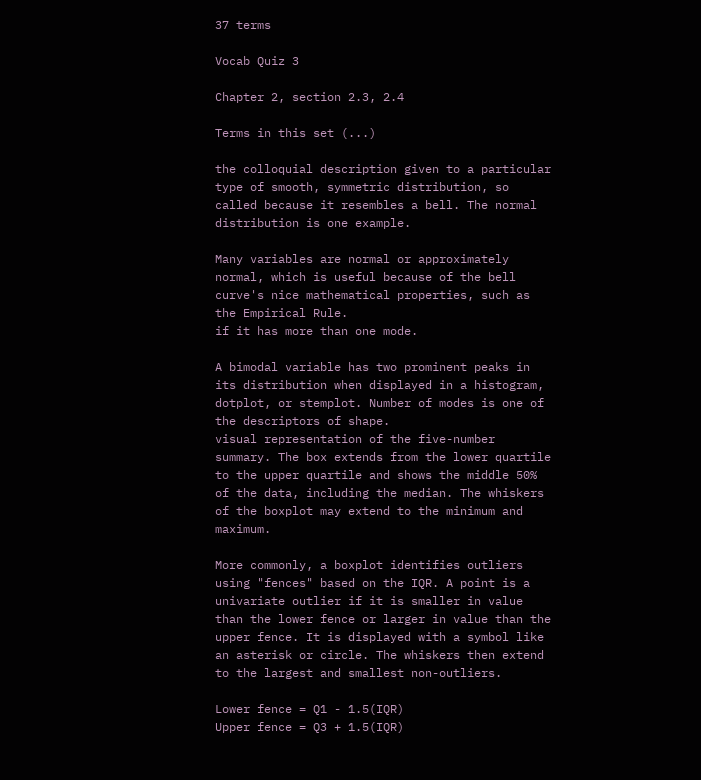37 terms

Vocab Quiz 3

Chapter 2, section 2.3, 2.4

Terms in this set (...)

the colloquial description given to a particular type of smooth, symmetric distribution, so called because it resembles a bell. The normal distribution is one example.

Many variables are normal or approximately normal, which is useful because of the bell curve's nice mathematical properties, such as the Empirical Rule.
if it has more than one mode.

A bimodal variable has two prominent peaks in its distribution when displayed in a histogram, dotplot, or stemplot. Number of modes is one of the descriptors of shape.
visual representation of the five-number summary. The box extends from the lower quartile to the upper quartile and shows the middle 50% of the data, including the median. The whiskers of the boxplot may extend to the minimum and maximum.

More commonly, a boxplot identifies outliers using "fences" based on the IQR. A point is a univariate outlier if it is smaller in value than the lower fence or larger in value than the upper fence. It is displayed with a symbol like an asterisk or circle. The whiskers then extend to the largest and smallest non-outliers.

Lower fence = Q1 - 1.5(IQR)
Upper fence = Q3 + 1.5(IQR)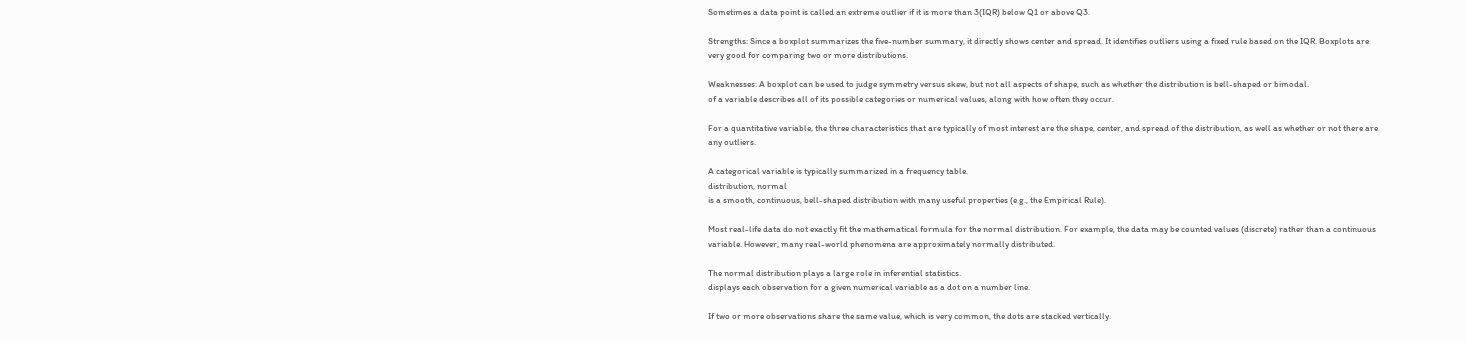Sometimes a data point is called an extreme outlier if it is more than 3(IQR) below Q1 or above Q3.

Strengths: Since a boxplot summarizes the five-number summary, it directly shows center and spread. It identifies outliers using a fixed rule based on the IQR. Boxplots are very good for comparing two or more distributions.

Weaknesses: A boxplot can be used to judge symmetry versus skew, but not all aspects of shape, such as whether the distribution is bell-shaped or bimodal.
of a variable describes all of its possible categories or numerical values, along with how often they occur.

For a quantitative variable, the three characteristics that are typically of most interest are the shape, center, and spread of the distribution, as well as whether or not there are any outliers.

A categorical variable is typically summarized in a frequency table.
distribution, normal
is a smooth, continuous, bell-shaped distribution with many useful properties (e.g., the Empirical Rule).

Most real-life data do not exactly fit the mathematical formula for the normal distribution. For example, the data may be counted values (discrete) rather than a continuous variable. However, many real-world phenomena are approximately normally distributed.

The normal distribution plays a large role in inferential statistics.
displays each observation for a given numerical variable as a dot on a number line.

If two or more observations share the same value, which is very common, the dots are stacked vertically.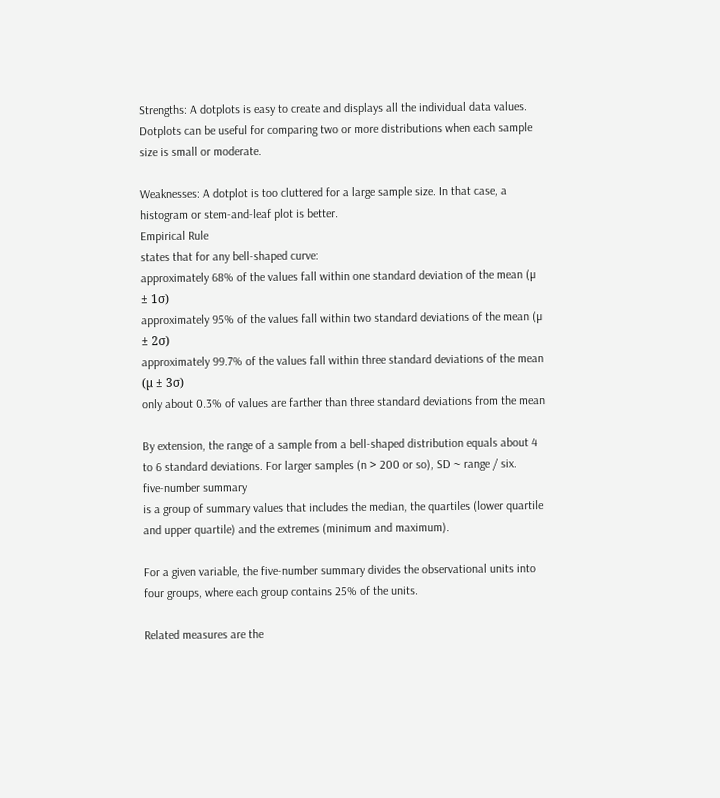Strengths: A dotplots is easy to create and displays all the individual data values. Dotplots can be useful for comparing two or more distributions when each sample size is small or moderate.

Weaknesses: A dotplot is too cluttered for a large sample size. In that case, a histogram or stem-and-leaf plot is better.
Empirical Rule
states that for any bell-shaped curve:
approximately 68% of the values fall within one standard deviation of the mean (µ ± 1σ)
approximately 95% of the values fall within two standard deviations of the mean (µ ± 2σ)
approximately 99.7% of the values fall within three standard deviations of the mean (µ ± 3σ)
only about 0.3% of values are farther than three standard deviations from the mean

By extension, the range of a sample from a bell-shaped distribution equals about 4 to 6 standard deviations. For larger samples (n > 200 or so), SD ~ range / six.
five-number summary
is a group of summary values that includes the median, the quartiles (lower quartile and upper quartile) and the extremes (minimum and maximum).

For a given variable, the five-number summary divides the observational units into four groups, where each group contains 25% of the units.

Related measures are the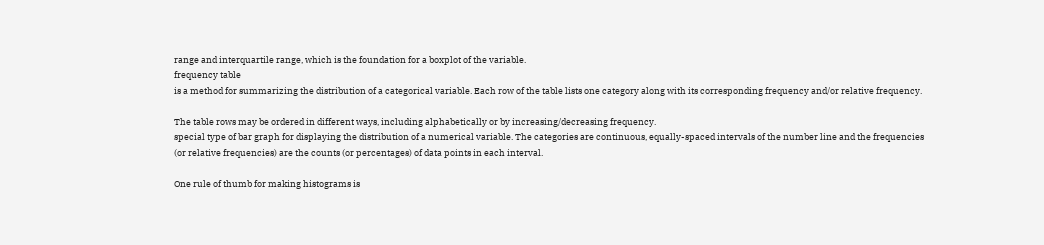range and interquartile range, which is the foundation for a boxplot of the variable.
frequency table
is a method for summarizing the distribution of a categorical variable. Each row of the table lists one category along with its corresponding frequency and/or relative frequency.

The table rows may be ordered in different ways, including alphabetically or by increasing/decreasing frequency.
special type of bar graph for displaying the distribution of a numerical variable. The categories are continuous, equally-spaced intervals of the number line and the frequencies (or relative frequencies) are the counts (or percentages) of data points in each interval.

One rule of thumb for making histograms is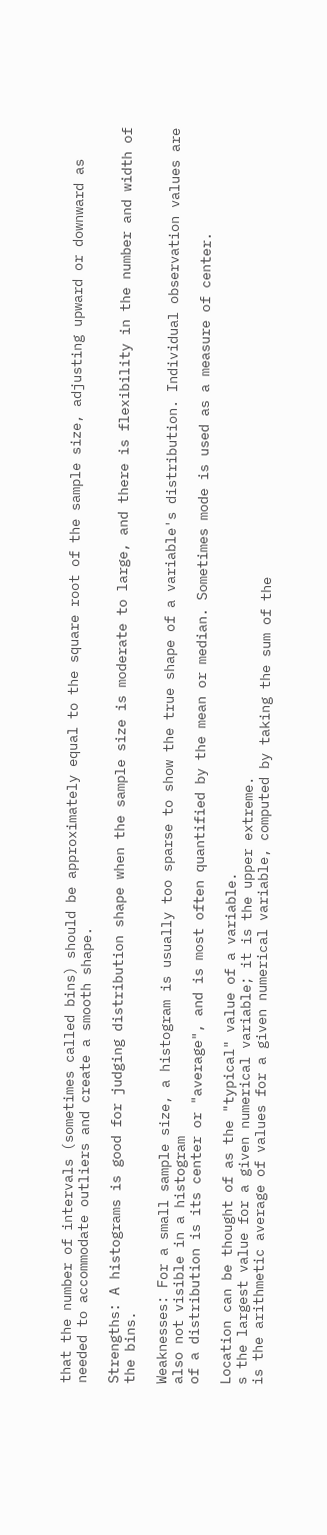that the number of intervals (sometimes called bins) should be approximately equal to the square root of the sample size, adjusting upward or downward as needed to accommodate outliers and create a smooth shape.

Strengths: A histograms is good for judging distribution shape when the sample size is moderate to large, and there is flexibility in the number and width of the bins.

Weaknesses: For a small sample size, a histogram is usually too sparse to show the true shape of a variable's distribution. Individual observation values are also not visible in a histogram
of a distribution is its center or "average", and is most often quantified by the mean or median. Sometimes mode is used as a measure of center.

Location can be thought of as the "typical" value of a variable.
s the largest value for a given numerical variable; it is the upper extreme.
is the arithmetic average of values for a given numerical variable, computed by taking the sum of the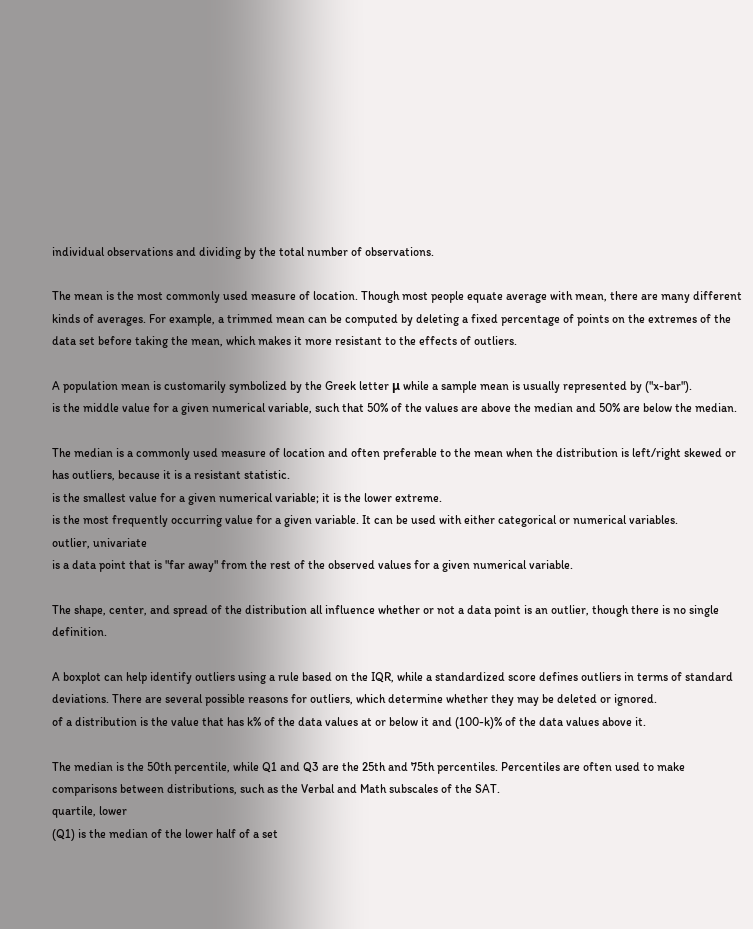individual observations and dividing by the total number of observations.

The mean is the most commonly used measure of location. Though most people equate average with mean, there are many different kinds of averages. For example, a trimmed mean can be computed by deleting a fixed percentage of points on the extremes of the data set before taking the mean, which makes it more resistant to the effects of outliers.

A population mean is customarily symbolized by the Greek letter μ while a sample mean is usually represented by ("x-bar").
is the middle value for a given numerical variable, such that 50% of the values are above the median and 50% are below the median.

The median is a commonly used measure of location and often preferable to the mean when the distribution is left/right skewed or has outliers, because it is a resistant statistic.
is the smallest value for a given numerical variable; it is the lower extreme.
is the most frequently occurring value for a given variable. It can be used with either categorical or numerical variables.
outlier, univariate
is a data point that is "far away" from the rest of the observed values for a given numerical variable.

The shape, center, and spread of the distribution all influence whether or not a data point is an outlier, though there is no single definition.

A boxplot can help identify outliers using a rule based on the IQR, while a standardized score defines outliers in terms of standard deviations. There are several possible reasons for outliers, which determine whether they may be deleted or ignored.
of a distribution is the value that has k% of the data values at or below it and (100-k)% of the data values above it.

The median is the 50th percentile, while Q1 and Q3 are the 25th and 75th percentiles. Percentiles are often used to make comparisons between distributions, such as the Verbal and Math subscales of the SAT.
quartile, lower
(Q1) is the median of the lower half of a set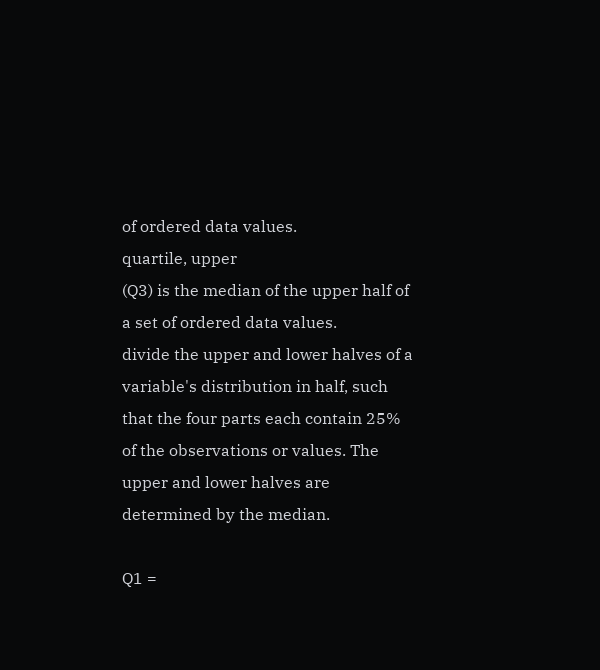of ordered data values.
quartile, upper
(Q3) is the median of the upper half of a set of ordered data values.
divide the upper and lower halves of a variable's distribution in half, such that the four parts each contain 25% of the observations or values. The upper and lower halves are determined by the median.

Q1 =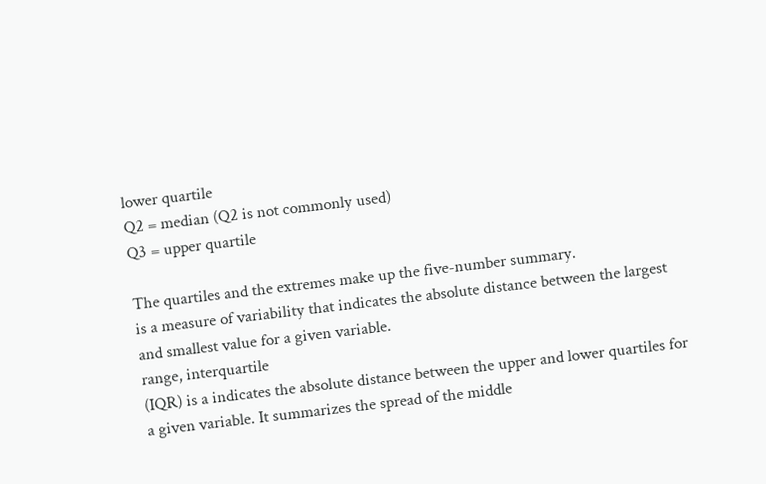lower quartile
Q2 = median (Q2 is not commonly used)
Q3 = upper quartile

The quartiles and the extremes make up the five-number summary.
is a measure of variability that indicates the absolute distance between the largest and smallest value for a given variable.
range, interquartile
(IQR) is a indicates the absolute distance between the upper and lower quartiles for a given variable. It summarizes the spread of the middle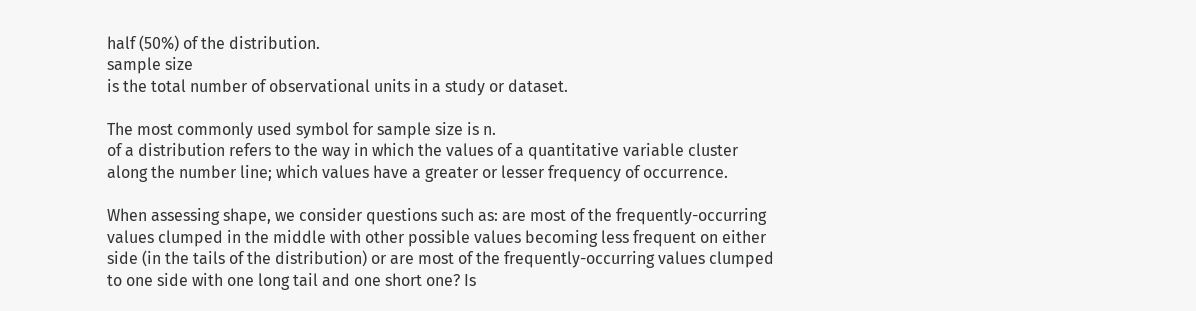half (50%) of the distribution.
sample size
is the total number of observational units in a study or dataset.

The most commonly used symbol for sample size is n.
of a distribution refers to the way in which the values of a quantitative variable cluster along the number line; which values have a greater or lesser frequency of occurrence.

When assessing shape, we consider questions such as: are most of the frequently-occurring values clumped in the middle with other possible values becoming less frequent on either side (in the tails of the distribution) or are most of the frequently-occurring values clumped to one side with one long tail and one short one? Is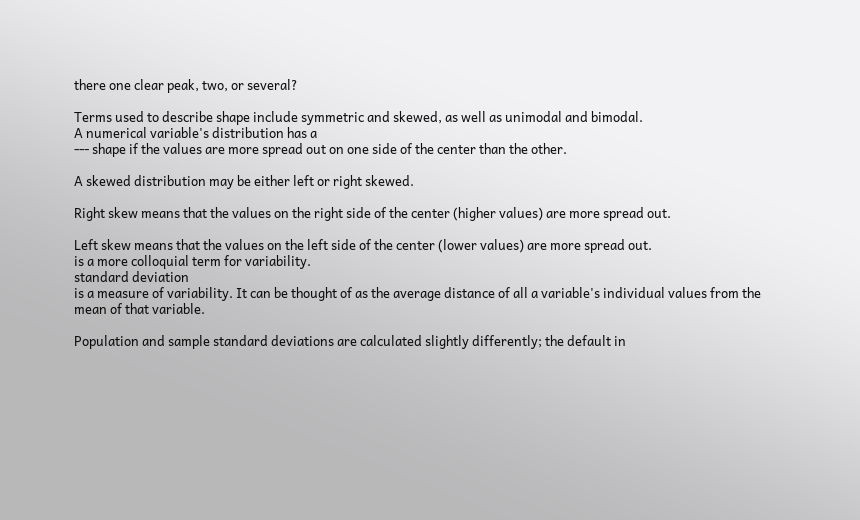there one clear peak, two, or several?

Terms used to describe shape include symmetric and skewed, as well as unimodal and bimodal.
A numerical variable's distribution has a
--- shape if the values are more spread out on one side of the center than the other.

A skewed distribution may be either left or right skewed.

Right skew means that the values on the right side of the center (higher values) are more spread out.

Left skew means that the values on the left side of the center (lower values) are more spread out.
is a more colloquial term for variability.
standard deviation
is a measure of variability. It can be thought of as the average distance of all a variable's individual values from the mean of that variable.

Population and sample standard deviations are calculated slightly differently; the default in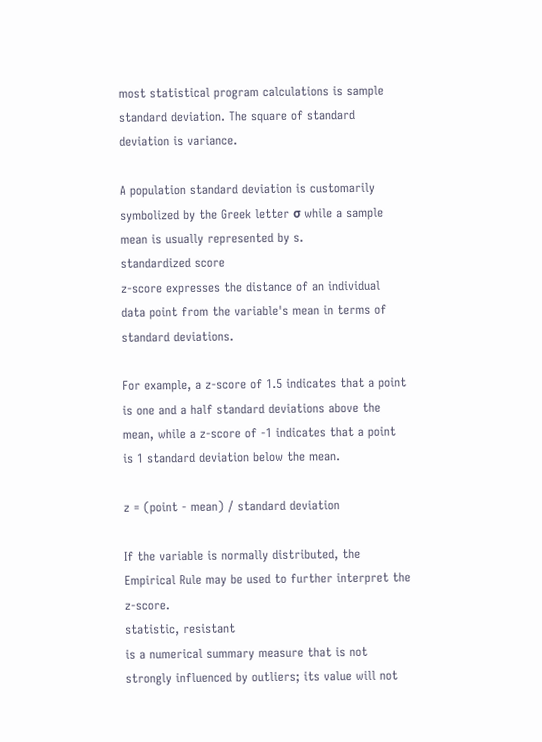most statistical program calculations is sample standard deviation. The square of standard deviation is variance.

A population standard deviation is customarily symbolized by the Greek letter σ while a sample mean is usually represented by s.
standardized score
z-score expresses the distance of an individual data point from the variable's mean in terms of standard deviations.

For example, a z-score of 1.5 indicates that a point is one and a half standard deviations above the mean, while a z-score of -1 indicates that a point is 1 standard deviation below the mean.

z = (point - mean) / standard deviation

If the variable is normally distributed, the Empirical Rule may be used to further interpret the z-score.
statistic, resistant
is a numerical summary measure that is not strongly influenced by outliers; its value will not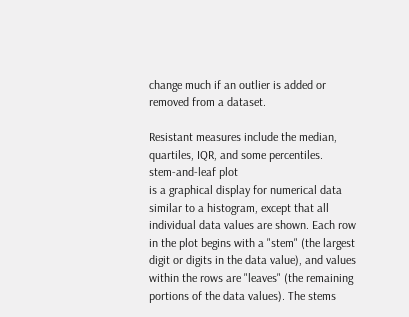change much if an outlier is added or removed from a dataset.

Resistant measures include the median, quartiles, IQR, and some percentiles.
stem-and-leaf plot
is a graphical display for numerical data similar to a histogram, except that all individual data values are shown. Each row in the plot begins with a "stem" (the largest digit or digits in the data value), and values within the rows are "leaves" (the remaining portions of the data values). The stems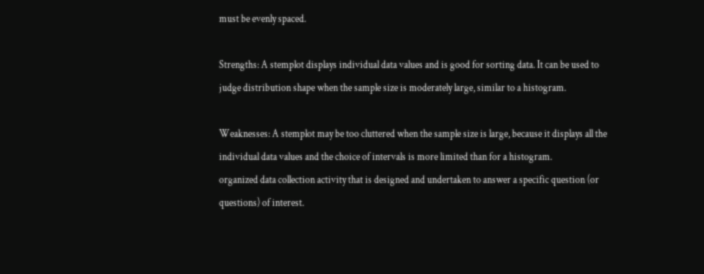must be evenly spaced.

Strengths: A stemplot displays individual data values and is good for sorting data. It can be used to judge distribution shape when the sample size is moderately large, similar to a histogram.

Weaknesses: A stemplot may be too cluttered when the sample size is large, because it displays all the individual data values and the choice of intervals is more limited than for a histogram.
organized data collection activity that is designed and undertaken to answer a specific question (or questions) of interest.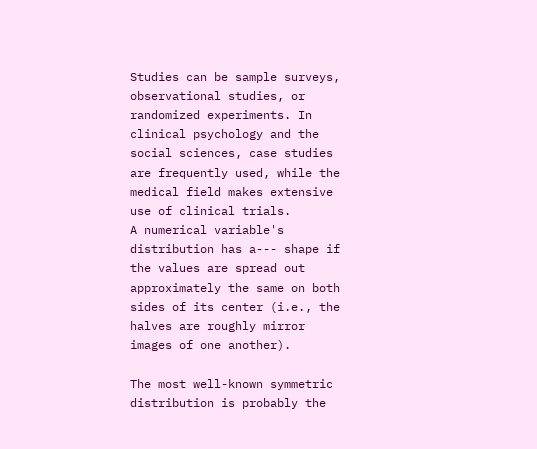Studies can be sample surveys, observational studies, or randomized experiments. In clinical psychology and the social sciences, case studies are frequently used, while the medical field makes extensive use of clinical trials.
A numerical variable's distribution has a--- shape if the values are spread out approximately the same on both sides of its center (i.e., the halves are roughly mirror images of one another).

The most well-known symmetric distribution is probably the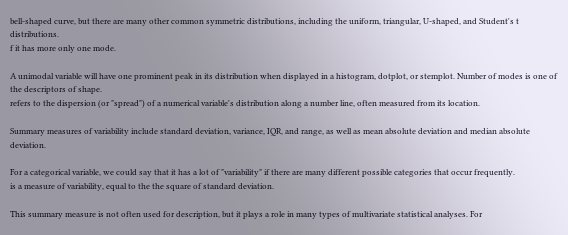bell-shaped curve, but there are many other common symmetric distributions, including the uniform, triangular, U-shaped, and Student's t distributions.
f it has more only one mode.

A unimodal variable will have one prominent peak in its distribution when displayed in a histogram, dotplot, or stemplot. Number of modes is one of the descriptors of shape.
refers to the dispersion (or "spread") of a numerical variable's distribution along a number line, often measured from its location.

Summary measures of variability include standard deviation, variance, IQR, and range, as well as mean absolute deviation and median absolute deviation.

For a categorical variable, we could say that it has a lot of "variability" if there are many different possible categories that occur frequently.
is a measure of variability, equal to the the square of standard deviation.

This summary measure is not often used for description, but it plays a role in many types of multivariate statistical analyses. For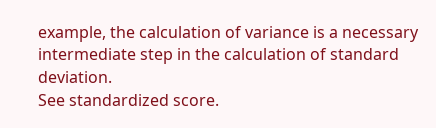example, the calculation of variance is a necessary intermediate step in the calculation of standard deviation.
See standardized score.